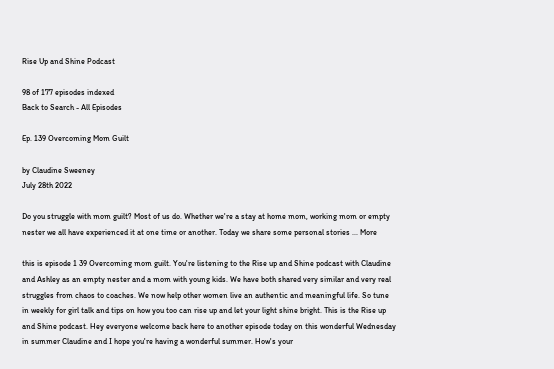Rise Up and Shine Podcast

98 of 177 episodes indexed
Back to Search - All Episodes

Ep. 139 Overcoming Mom Guilt

by Claudine Sweeney
July 28th 2022

Do you struggle with mom guilt? Most of us do. Whether we're a stay at home mom, working mom or empty nester we all have experienced it at one time or another. Today we share some personal stories ... More

this is episode 1 39 Overcoming mom guilt. You're listening to the Rise up and Shine podcast with Claudine and Ashley as an empty nester and a mom with young kids. We have both shared very similar and very real struggles from chaos to coaches. We now help other women live an authentic and meaningful life. So tune in weekly for girl talk and tips on how you too can rise up and let your light shine bright. This is the Rise up and Shine podcast. Hey everyone welcome back here to another episode today on this wonderful Wednesday in summer Claudine and I hope you're having a wonderful summer. How's your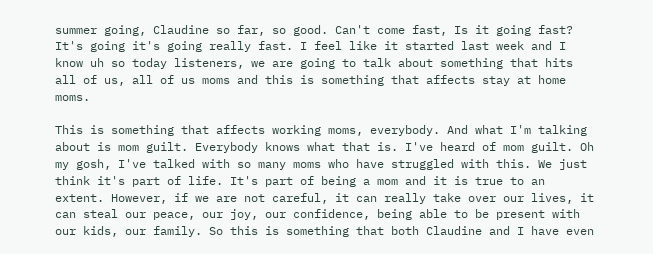summer going, Claudine so far, so good. Can't come fast, Is it going fast? It's going it's going really fast. I feel like it started last week and I know uh so today listeners, we are going to talk about something that hits all of us, all of us moms and this is something that affects stay at home moms.

This is something that affects working moms, everybody. And what I'm talking about is mom guilt. Everybody knows what that is. I've heard of mom guilt. Oh my gosh, I've talked with so many moms who have struggled with this. We just think it's part of life. It's part of being a mom and it is true to an extent. However, if we are not careful, it can really take over our lives, it can steal our peace, our joy, our confidence, being able to be present with our kids, our family. So this is something that both Claudine and I have even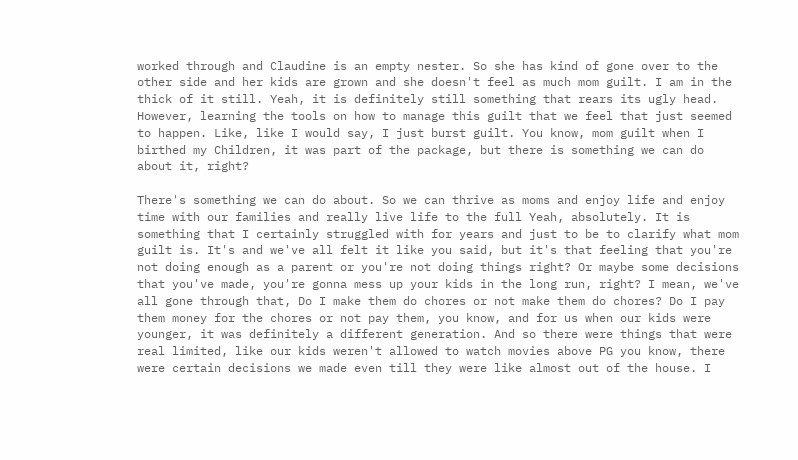worked through and Claudine is an empty nester. So she has kind of gone over to the other side and her kids are grown and she doesn't feel as much mom guilt. I am in the thick of it still. Yeah, it is definitely still something that rears its ugly head. However, learning the tools on how to manage this guilt that we feel that just seemed to happen. Like, like I would say, I just burst guilt. You know, mom guilt when I birthed my Children, it was part of the package, but there is something we can do about it, right?

There's something we can do about. So we can thrive as moms and enjoy life and enjoy time with our families and really live life to the full Yeah, absolutely. It is something that I certainly struggled with for years and just to be to clarify what mom guilt is. It's and we've all felt it like you said, but it's that feeling that you're not doing enough as a parent or you're not doing things right? Or maybe some decisions that you've made, you're gonna mess up your kids in the long run, right? I mean, we've all gone through that, Do I make them do chores or not make them do chores? Do I pay them money for the chores or not pay them, you know, and for us when our kids were younger, it was definitely a different generation. And so there were things that were real limited, like our kids weren't allowed to watch movies above PG you know, there were certain decisions we made even till they were like almost out of the house. I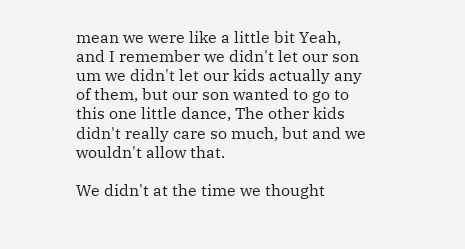mean we were like a little bit Yeah, and I remember we didn't let our son um we didn't let our kids actually any of them, but our son wanted to go to this one little dance, The other kids didn't really care so much, but and we wouldn't allow that.

We didn't at the time we thought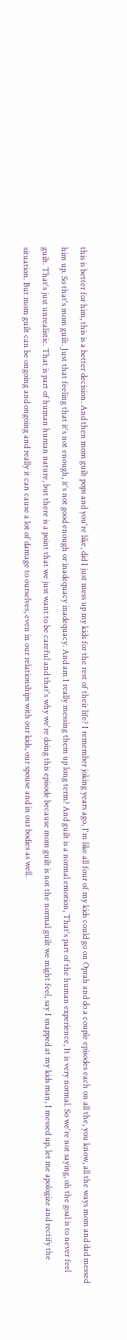this is better for him, this is a better decision. And then mom guilt pops and you're like, did I just mess up my kids for the rest of their life? I remember joking years ago, I'm like all four of my kids could go on Oprah and do a couple episodes each on all the, you know, all the ways mom and dad messed him up. So that's mom guilt. Just that feeling that it's not enough, it's not good enough or inadequacy inadequacy. And am I really messing them up long term? And guilt is a normal emotion, That's part of the human experience, It is very normal. So we're not saying, oh the goal is to never feel guilt. That's just unrealistic. That is part of human human nature, but there is a point that we just want to be careful and that's why we're doing this episode because mom guilt is not the normal guilt we might feel, say I snapped at my kids man, I messed up, let me apologize and rectify the situation. But mom guilt can be ongoing and ongoing and really it can cause a lot of damage to ourselves, even in our relationships with our kids, our spouse and in our bodies as well.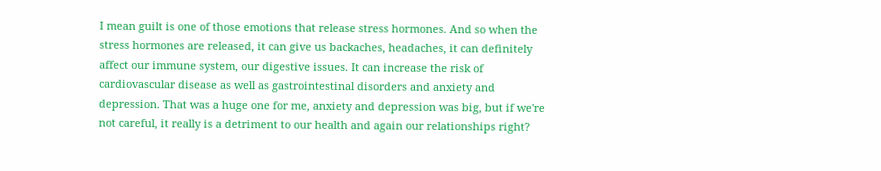I mean guilt is one of those emotions that release stress hormones. And so when the stress hormones are released, it can give us backaches, headaches, it can definitely affect our immune system, our digestive issues. It can increase the risk of cardiovascular disease as well as gastrointestinal disorders and anxiety and depression. That was a huge one for me, anxiety and depression was big, but if we're not careful, it really is a detriment to our health and again our relationships right?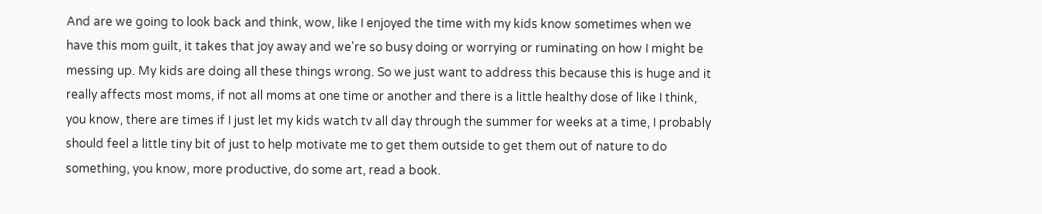And are we going to look back and think, wow, like I enjoyed the time with my kids know sometimes when we have this mom guilt, it takes that joy away and we're so busy doing or worrying or ruminating on how I might be messing up. My kids are doing all these things wrong. So we just want to address this because this is huge and it really affects most moms, if not all moms at one time or another and there is a little healthy dose of like I think, you know, there are times if I just let my kids watch tv all day through the summer for weeks at a time, I probably should feel a little tiny bit of just to help motivate me to get them outside to get them out of nature to do something, you know, more productive, do some art, read a book.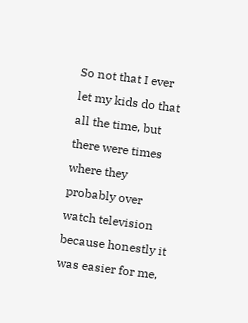So not that I ever let my kids do that all the time, but there were times where they probably over watch television because honestly it was easier for me,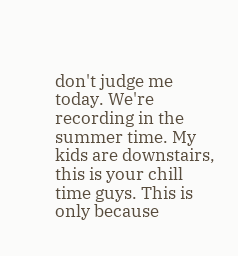don't judge me today. We're recording in the summer time. My kids are downstairs, this is your chill time guys. This is only because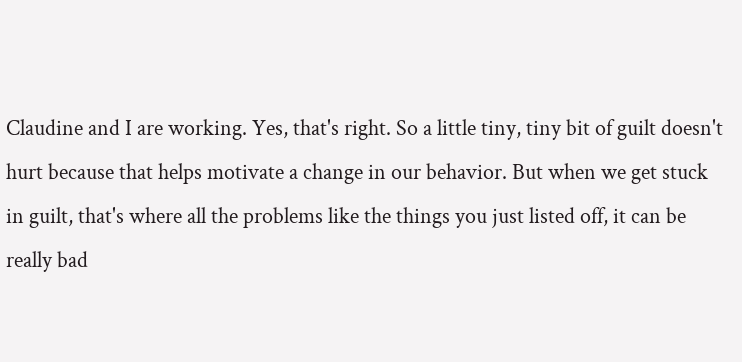Claudine and I are working. Yes, that's right. So a little tiny, tiny bit of guilt doesn't hurt because that helps motivate a change in our behavior. But when we get stuck in guilt, that's where all the problems like the things you just listed off, it can be really bad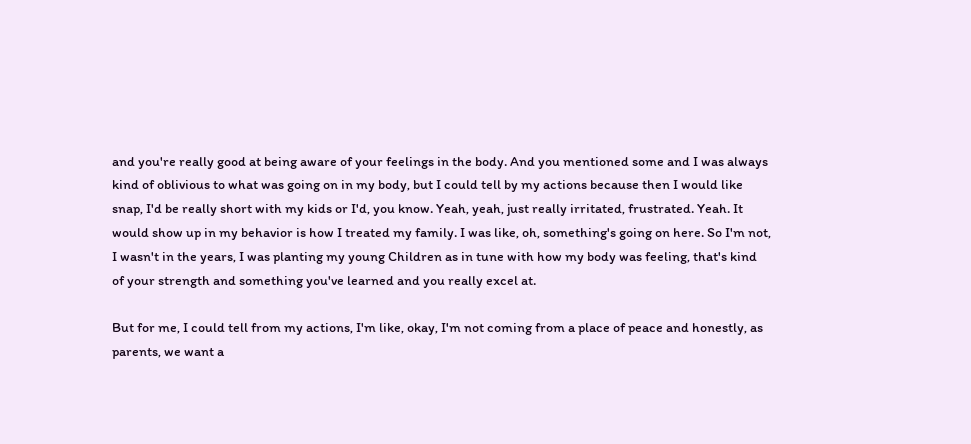and you're really good at being aware of your feelings in the body. And you mentioned some and I was always kind of oblivious to what was going on in my body, but I could tell by my actions because then I would like snap, I'd be really short with my kids or I'd, you know. Yeah, yeah, just really irritated, frustrated. Yeah. It would show up in my behavior is how I treated my family. I was like, oh, something's going on here. So I'm not, I wasn't in the years, I was planting my young Children as in tune with how my body was feeling, that's kind of your strength and something you've learned and you really excel at.

But for me, I could tell from my actions, I'm like, okay, I'm not coming from a place of peace and honestly, as parents, we want a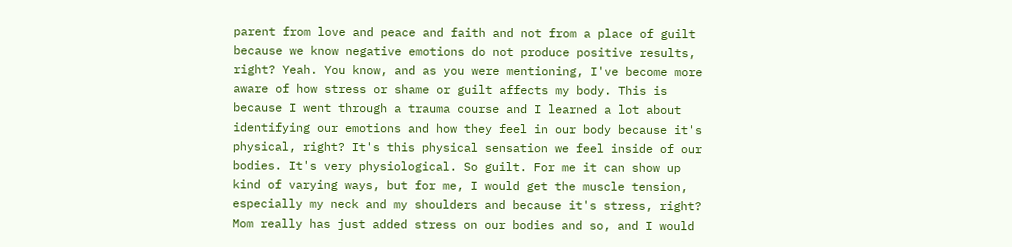parent from love and peace and faith and not from a place of guilt because we know negative emotions do not produce positive results, right? Yeah. You know, and as you were mentioning, I've become more aware of how stress or shame or guilt affects my body. This is because I went through a trauma course and I learned a lot about identifying our emotions and how they feel in our body because it's physical, right? It's this physical sensation we feel inside of our bodies. It's very physiological. So guilt. For me it can show up kind of varying ways, but for me, I would get the muscle tension, especially my neck and my shoulders and because it's stress, right? Mom really has just added stress on our bodies and so, and I would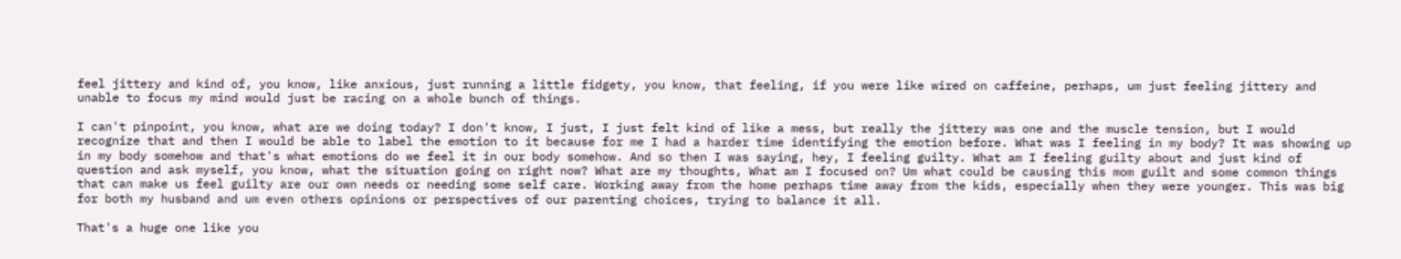feel jittery and kind of, you know, like anxious, just running a little fidgety, you know, that feeling, if you were like wired on caffeine, perhaps, um just feeling jittery and unable to focus my mind would just be racing on a whole bunch of things.

I can't pinpoint, you know, what are we doing today? I don't know, I just, I just felt kind of like a mess, but really the jittery was one and the muscle tension, but I would recognize that and then I would be able to label the emotion to it because for me I had a harder time identifying the emotion before. What was I feeling in my body? It was showing up in my body somehow and that's what emotions do we feel it in our body somehow. And so then I was saying, hey, I feeling guilty. What am I feeling guilty about and just kind of question and ask myself, you know, what the situation going on right now? What are my thoughts, What am I focused on? Um what could be causing this mom guilt and some common things that can make us feel guilty are our own needs or needing some self care. Working away from the home perhaps time away from the kids, especially when they were younger. This was big for both my husband and um even others opinions or perspectives of our parenting choices, trying to balance it all.

That's a huge one like you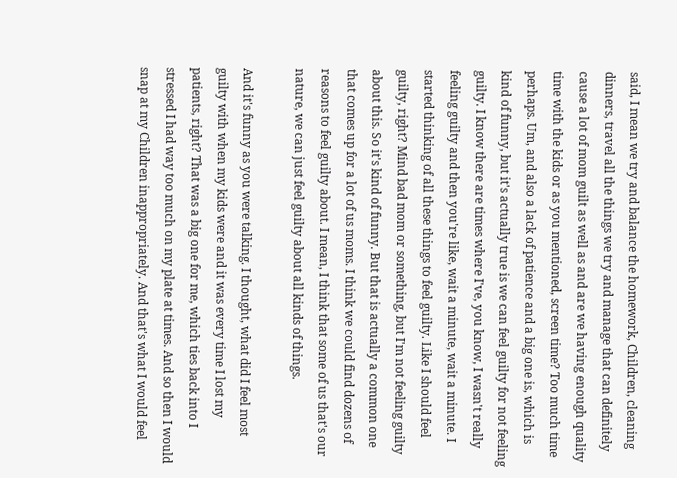said, I mean we try and balance the homework, Children, cleaning dinners, travel all the things we try and manage that can definitely cause a lot of mom guilt as well as and are we having enough quality time with the kids or as you mentioned, screen time? Too much time perhaps. Um, and also a lack of patience and a big one is, which is kind of funny, but it's actually true is we can feel guilty for not feeling guilty. I know there are times where I've, you know, I wasn't really feeling guilty and then you're like, wait a minute, wait a minute. I started thinking of all these things to feel guilty. Like I should feel guilty, right? Mind bad mom or something, but I'm not feeling guilty about this. So it's kind of funny. But that is actually a common one that comes up for a lot of us moms. I think we could find dozens of reasons to feel guilty about. I mean, I think that some of us that's our nature, we can just feel guilty about all kinds of things.

And it's funny as you were talking. I thought, what did I feel most guilty with when my kids were and it was every time I lost my patients, right? That was a big one for me, which ties back into I stressed I had way too much on my plate at times. And so then I would snap at my Children inappropriately. And that's what I would feel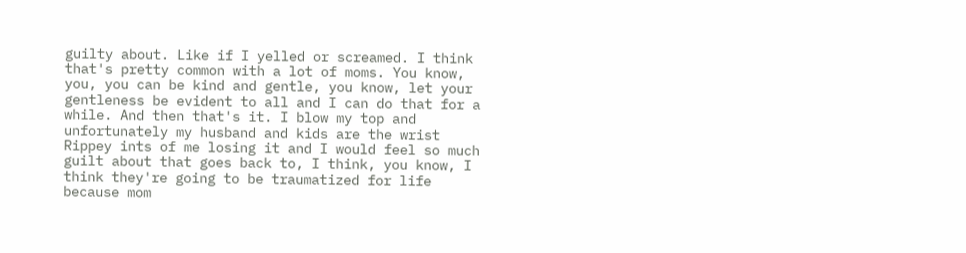guilty about. Like if I yelled or screamed. I think that's pretty common with a lot of moms. You know, you, you can be kind and gentle, you know, let your gentleness be evident to all and I can do that for a while. And then that's it. I blow my top and unfortunately my husband and kids are the wrist Rippey ints of me losing it and I would feel so much guilt about that goes back to, I think, you know, I think they're going to be traumatized for life because mom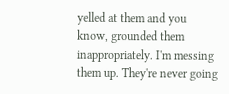yelled at them and you know, grounded them inappropriately. I'm messing them up. They're never going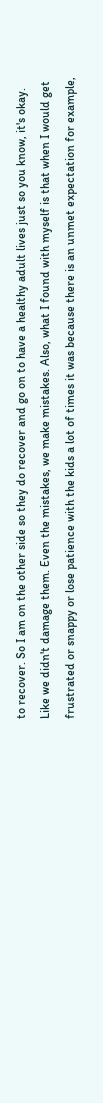to recover. So I am on the other side so they do recover and go on to have a healthy adult lives just so you know, it's okay. Like we didn't damage them. Even the mistakes, we make mistakes. Also, what I found with myself is that when I would get frustrated or snappy or lose patience with the kids a lot of times it was because there is an unmet expectation for example,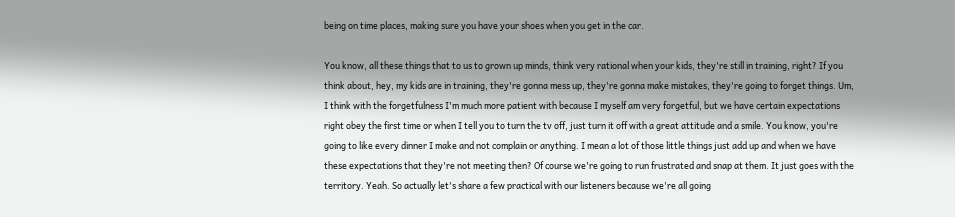being on time places, making sure you have your shoes when you get in the car.

You know, all these things that to us to grown up minds, think very rational when your kids, they're still in training, right? If you think about, hey, my kids are in training, they're gonna mess up, they're gonna make mistakes, they're going to forget things. Um, I think with the forgetfulness I'm much more patient with because I myself am very forgetful, but we have certain expectations right obey the first time or when I tell you to turn the tv off, just turn it off with a great attitude and a smile. You know, you're going to like every dinner I make and not complain or anything. I mean a lot of those little things just add up and when we have these expectations that they're not meeting then? Of course we're going to run frustrated and snap at them. It just goes with the territory. Yeah. So actually let's share a few practical with our listeners because we're all going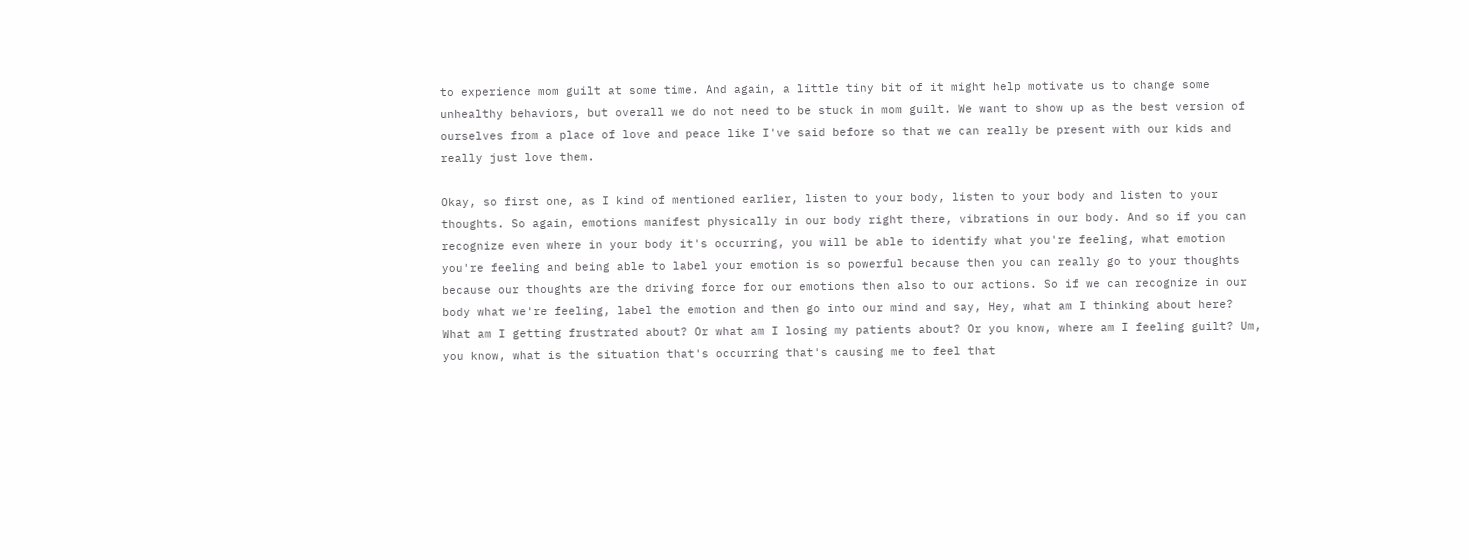to experience mom guilt at some time. And again, a little tiny bit of it might help motivate us to change some unhealthy behaviors, but overall we do not need to be stuck in mom guilt. We want to show up as the best version of ourselves from a place of love and peace like I've said before so that we can really be present with our kids and really just love them.

Okay, so first one, as I kind of mentioned earlier, listen to your body, listen to your body and listen to your thoughts. So again, emotions manifest physically in our body right there, vibrations in our body. And so if you can recognize even where in your body it's occurring, you will be able to identify what you're feeling, what emotion you're feeling and being able to label your emotion is so powerful because then you can really go to your thoughts because our thoughts are the driving force for our emotions then also to our actions. So if we can recognize in our body what we're feeling, label the emotion and then go into our mind and say, Hey, what am I thinking about here? What am I getting frustrated about? Or what am I losing my patients about? Or you know, where am I feeling guilt? Um, you know, what is the situation that's occurring that's causing me to feel that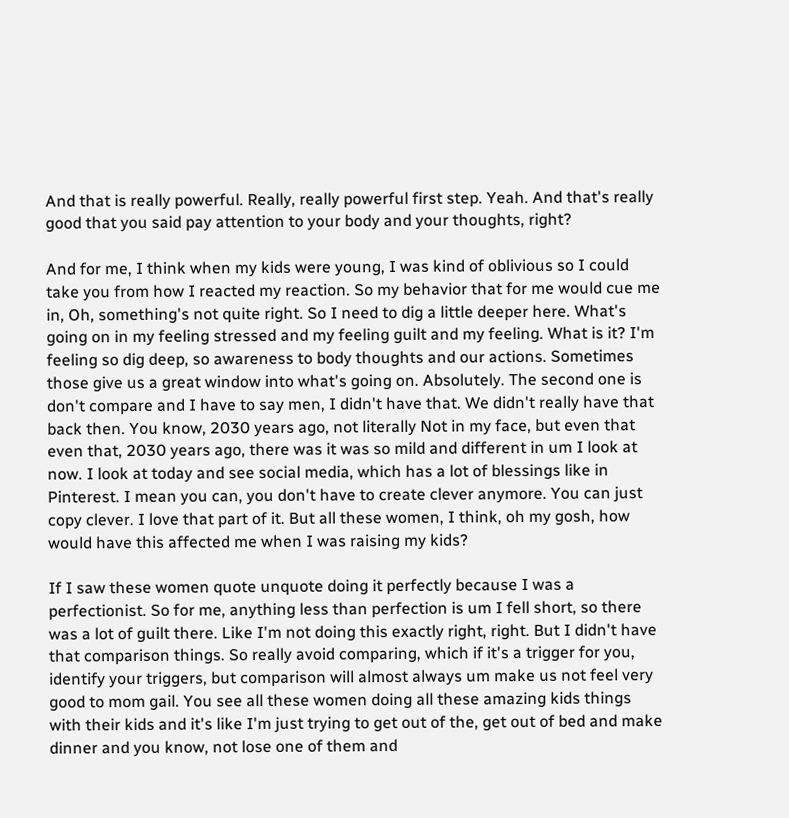And that is really powerful. Really, really powerful first step. Yeah. And that's really good that you said pay attention to your body and your thoughts, right?

And for me, I think when my kids were young, I was kind of oblivious so I could take you from how I reacted my reaction. So my behavior that for me would cue me in, Oh, something's not quite right. So I need to dig a little deeper here. What's going on in my feeling stressed and my feeling guilt and my feeling. What is it? I'm feeling so dig deep, so awareness to body thoughts and our actions. Sometimes those give us a great window into what's going on. Absolutely. The second one is don't compare and I have to say men, I didn't have that. We didn't really have that back then. You know, 2030 years ago, not literally Not in my face, but even that even that, 2030 years ago, there was it was so mild and different in um I look at now. I look at today and see social media, which has a lot of blessings like in Pinterest. I mean you can, you don't have to create clever anymore. You can just copy clever. I love that part of it. But all these women, I think, oh my gosh, how would have this affected me when I was raising my kids?

If I saw these women quote unquote doing it perfectly because I was a perfectionist. So for me, anything less than perfection is um I fell short, so there was a lot of guilt there. Like I'm not doing this exactly right, right. But I didn't have that comparison things. So really avoid comparing, which if it's a trigger for you, identify your triggers, but comparison will almost always um make us not feel very good to mom gail. You see all these women doing all these amazing kids things with their kids and it's like I'm just trying to get out of the, get out of bed and make dinner and you know, not lose one of them and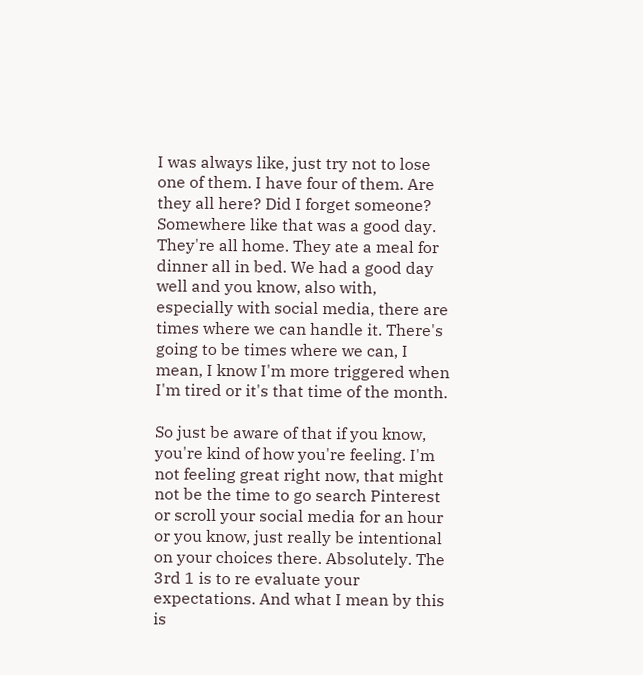I was always like, just try not to lose one of them. I have four of them. Are they all here? Did I forget someone? Somewhere like that was a good day. They're all home. They ate a meal for dinner all in bed. We had a good day well and you know, also with, especially with social media, there are times where we can handle it. There's going to be times where we can, I mean, I know I'm more triggered when I'm tired or it's that time of the month.

So just be aware of that if you know, you're kind of how you're feeling. I'm not feeling great right now, that might not be the time to go search Pinterest or scroll your social media for an hour or you know, just really be intentional on your choices there. Absolutely. The 3rd 1 is to re evaluate your expectations. And what I mean by this is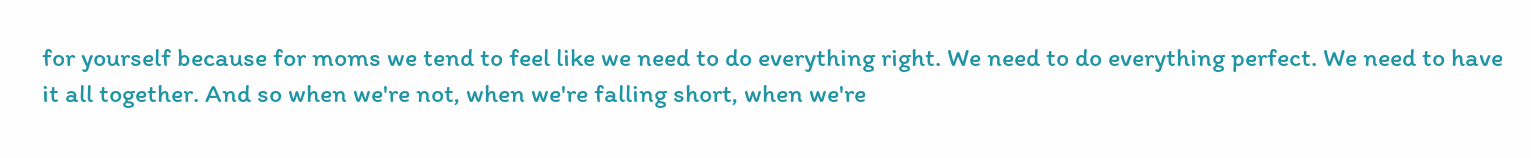for yourself because for moms we tend to feel like we need to do everything right. We need to do everything perfect. We need to have it all together. And so when we're not, when we're falling short, when we're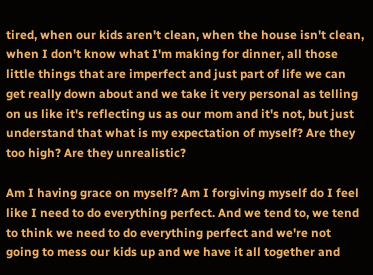tired, when our kids aren't clean, when the house isn't clean, when I don't know what I'm making for dinner, all those little things that are imperfect and just part of life we can get really down about and we take it very personal as telling on us like it's reflecting us as our mom and it's not, but just understand that what is my expectation of myself? Are they too high? Are they unrealistic?

Am I having grace on myself? Am I forgiving myself do I feel like I need to do everything perfect. And we tend to, we tend to think we need to do everything perfect and we're not going to mess our kids up and we have it all together and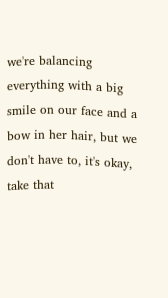we're balancing everything with a big smile on our face and a bow in her hair, but we don't have to, it's okay, take that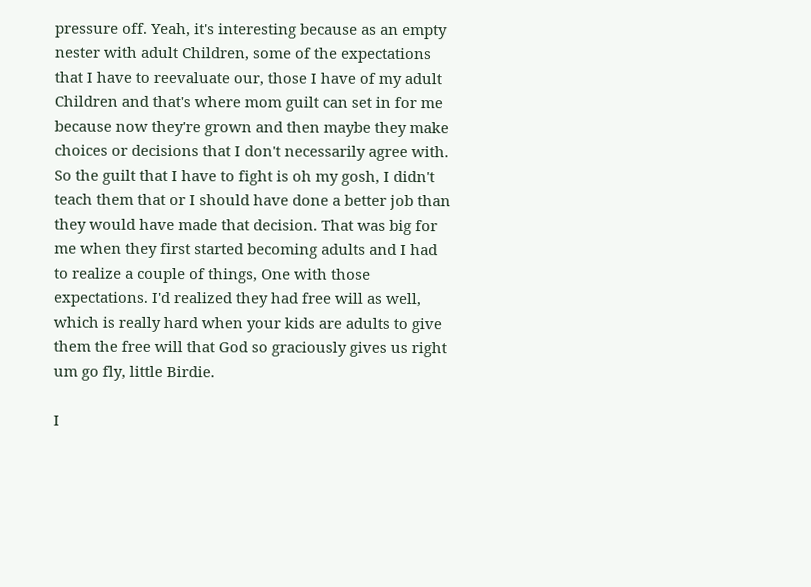pressure off. Yeah, it's interesting because as an empty nester with adult Children, some of the expectations that I have to reevaluate our, those I have of my adult Children and that's where mom guilt can set in for me because now they're grown and then maybe they make choices or decisions that I don't necessarily agree with. So the guilt that I have to fight is oh my gosh, I didn't teach them that or I should have done a better job than they would have made that decision. That was big for me when they first started becoming adults and I had to realize a couple of things, One with those expectations. I'd realized they had free will as well, which is really hard when your kids are adults to give them the free will that God so graciously gives us right um go fly, little Birdie.

I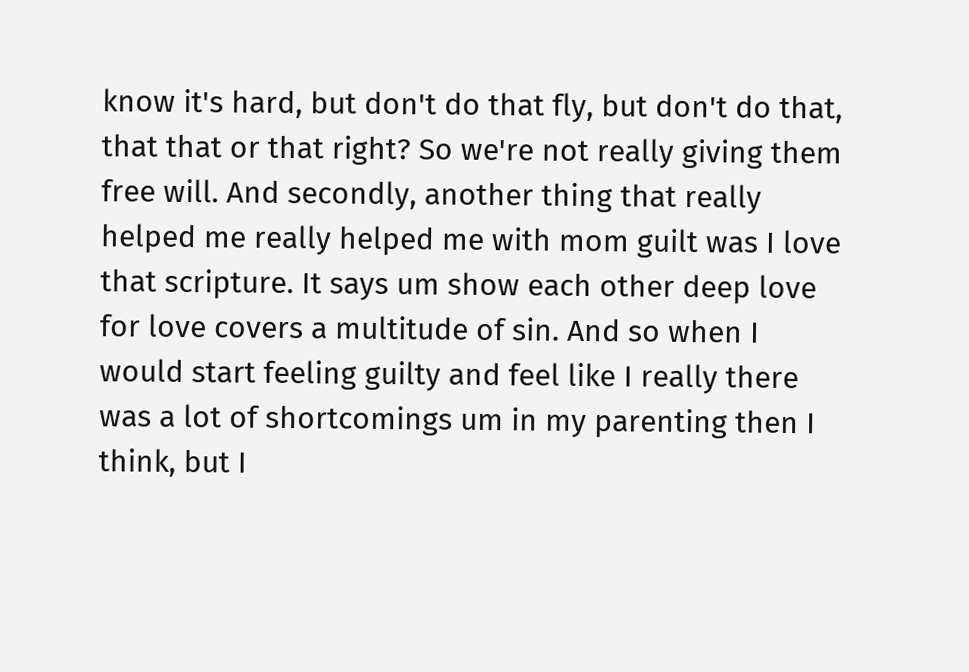know it's hard, but don't do that fly, but don't do that, that that or that right? So we're not really giving them free will. And secondly, another thing that really helped me really helped me with mom guilt was I love that scripture. It says um show each other deep love for love covers a multitude of sin. And so when I would start feeling guilty and feel like I really there was a lot of shortcomings um in my parenting then I think, but I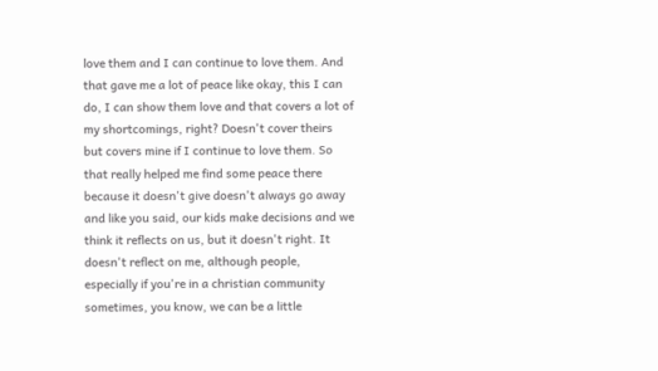love them and I can continue to love them. And that gave me a lot of peace like okay, this I can do, I can show them love and that covers a lot of my shortcomings, right? Doesn't cover theirs but covers mine if I continue to love them. So that really helped me find some peace there because it doesn't give doesn't always go away and like you said, our kids make decisions and we think it reflects on us, but it doesn't right. It doesn't reflect on me, although people, especially if you're in a christian community sometimes, you know, we can be a little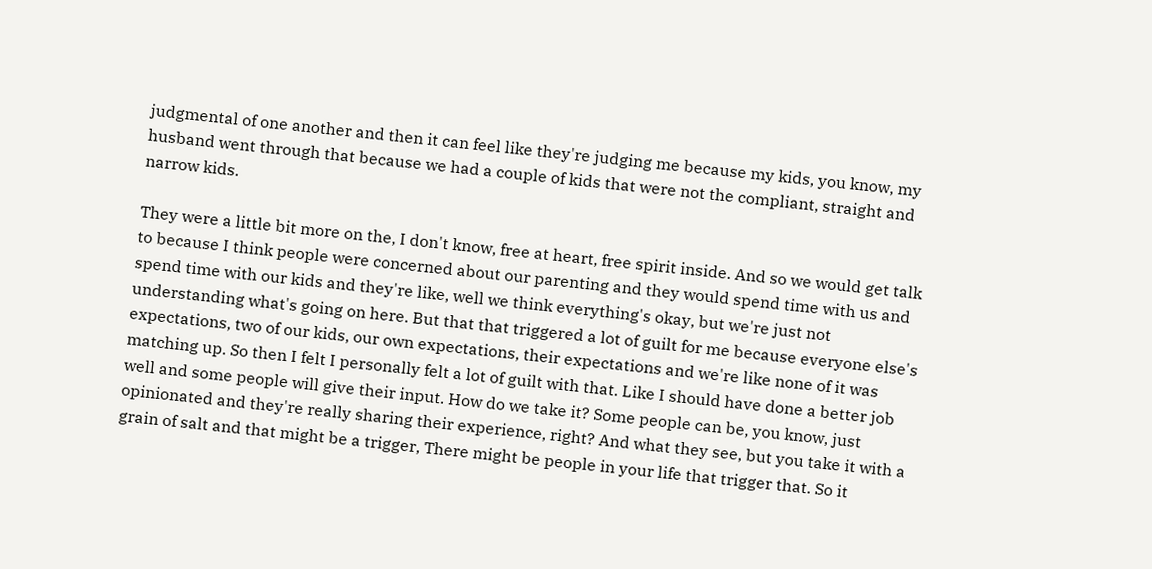judgmental of one another and then it can feel like they're judging me because my kids, you know, my husband went through that because we had a couple of kids that were not the compliant, straight and narrow kids.

They were a little bit more on the, I don't know, free at heart, free spirit inside. And so we would get talk to because I think people were concerned about our parenting and they would spend time with us and spend time with our kids and they're like, well we think everything's okay, but we're just not understanding what's going on here. But that that triggered a lot of guilt for me because everyone else's expectations, two of our kids, our own expectations, their expectations and we're like none of it was matching up. So then I felt I personally felt a lot of guilt with that. Like I should have done a better job well and some people will give their input. How do we take it? Some people can be, you know, just opinionated and they're really sharing their experience, right? And what they see, but you take it with a grain of salt and that might be a trigger, There might be people in your life that trigger that. So it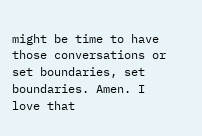might be time to have those conversations or set boundaries, set boundaries. Amen. I love that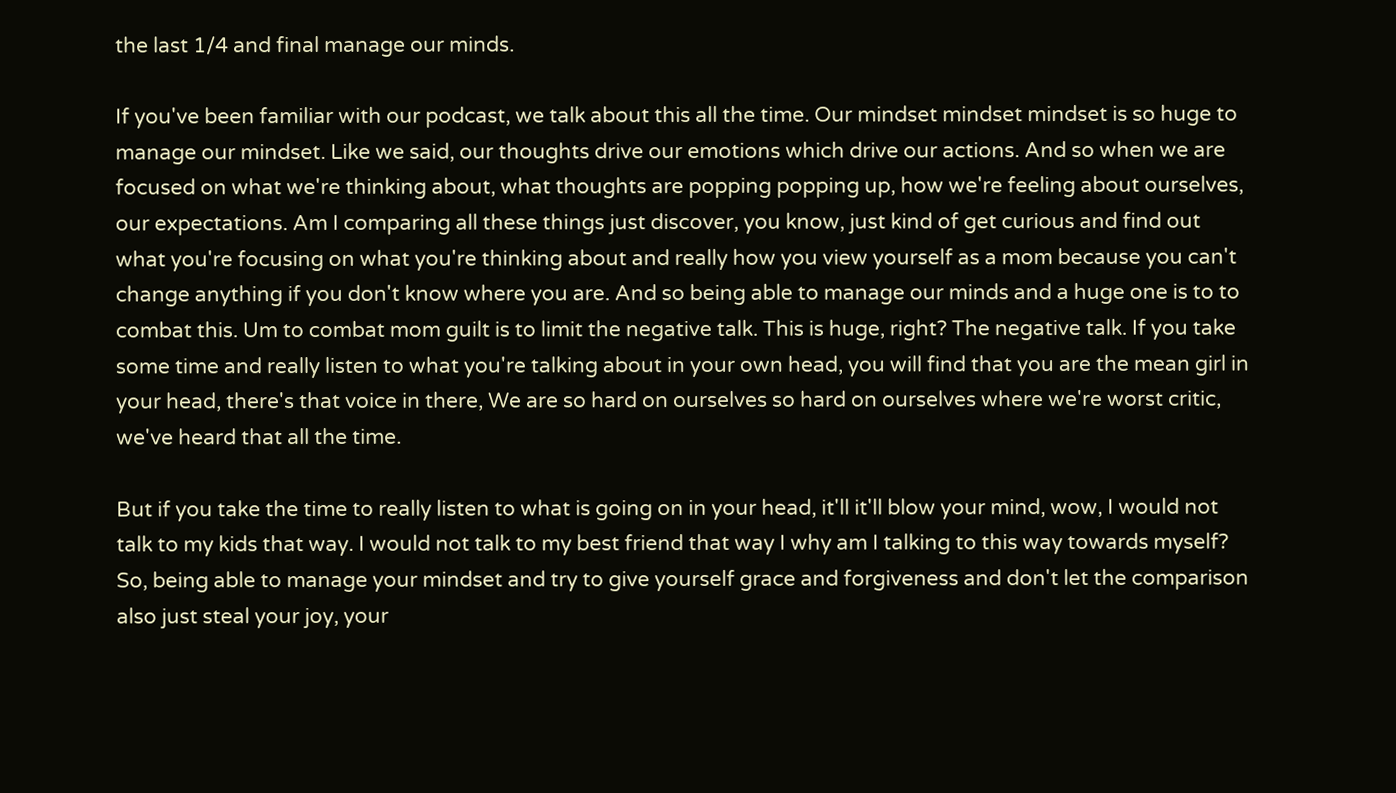the last 1/4 and final manage our minds.

If you've been familiar with our podcast, we talk about this all the time. Our mindset mindset mindset is so huge to manage our mindset. Like we said, our thoughts drive our emotions which drive our actions. And so when we are focused on what we're thinking about, what thoughts are popping popping up, how we're feeling about ourselves, our expectations. Am I comparing all these things just discover, you know, just kind of get curious and find out what you're focusing on what you're thinking about and really how you view yourself as a mom because you can't change anything if you don't know where you are. And so being able to manage our minds and a huge one is to to combat this. Um to combat mom guilt is to limit the negative talk. This is huge, right? The negative talk. If you take some time and really listen to what you're talking about in your own head, you will find that you are the mean girl in your head, there's that voice in there, We are so hard on ourselves so hard on ourselves where we're worst critic, we've heard that all the time.

But if you take the time to really listen to what is going on in your head, it'll it'll blow your mind, wow, I would not talk to my kids that way. I would not talk to my best friend that way I why am I talking to this way towards myself? So, being able to manage your mindset and try to give yourself grace and forgiveness and don't let the comparison also just steal your joy, your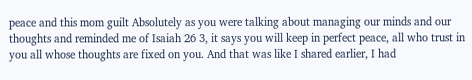peace and this mom guilt Absolutely as you were talking about managing our minds and our thoughts and reminded me of Isaiah 26 3, it says you will keep in perfect peace, all who trust in you all whose thoughts are fixed on you. And that was like I shared earlier, I had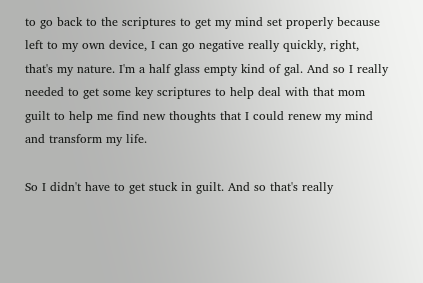to go back to the scriptures to get my mind set properly because left to my own device, I can go negative really quickly, right, that's my nature. I'm a half glass empty kind of gal. And so I really needed to get some key scriptures to help deal with that mom guilt to help me find new thoughts that I could renew my mind and transform my life.

So I didn't have to get stuck in guilt. And so that's really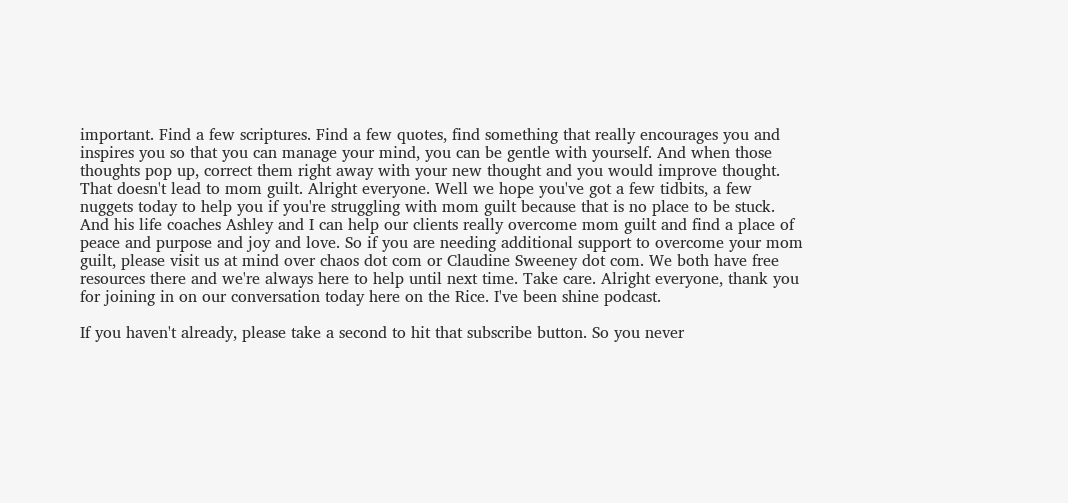important. Find a few scriptures. Find a few quotes, find something that really encourages you and inspires you so that you can manage your mind, you can be gentle with yourself. And when those thoughts pop up, correct them right away with your new thought and you would improve thought. That doesn't lead to mom guilt. Alright everyone. Well we hope you've got a few tidbits, a few nuggets today to help you if you're struggling with mom guilt because that is no place to be stuck. And his life coaches Ashley and I can help our clients really overcome mom guilt and find a place of peace and purpose and joy and love. So if you are needing additional support to overcome your mom guilt, please visit us at mind over chaos dot com or Claudine Sweeney dot com. We both have free resources there and we're always here to help until next time. Take care. Alright everyone, thank you for joining in on our conversation today here on the Rice. I've been shine podcast.

If you haven't already, please take a second to hit that subscribe button. So you never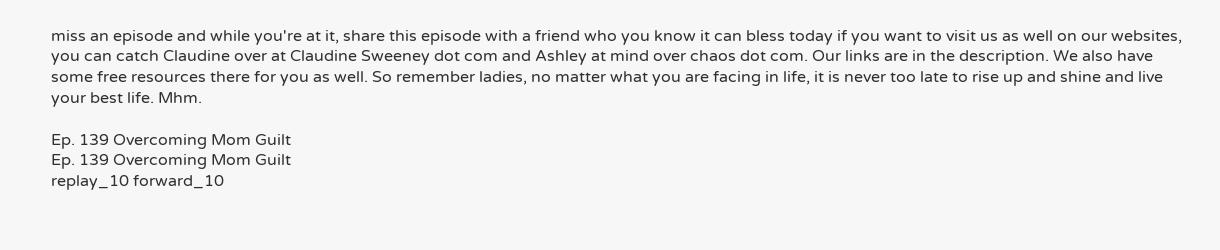miss an episode and while you're at it, share this episode with a friend who you know it can bless today if you want to visit us as well on our websites, you can catch Claudine over at Claudine Sweeney dot com and Ashley at mind over chaos dot com. Our links are in the description. We also have some free resources there for you as well. So remember ladies, no matter what you are facing in life, it is never too late to rise up and shine and live your best life. Mhm.

Ep. 139 Overcoming Mom Guilt
Ep. 139 Overcoming Mom Guilt
replay_10 forward_10